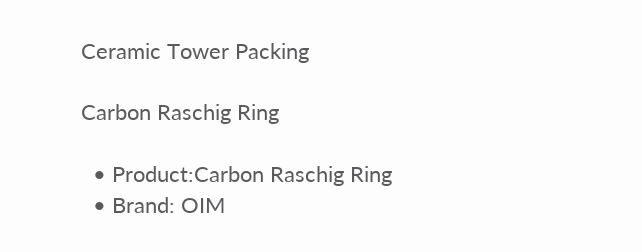Ceramic Tower Packing

Carbon Raschig Ring

  • Product:Carbon Raschig Ring
  • Brand: OIM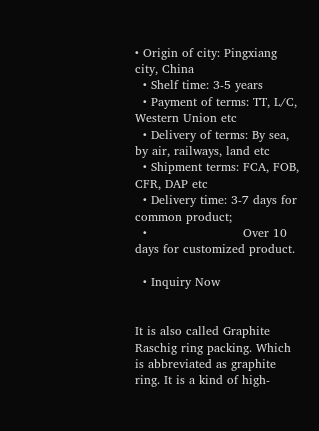• Origin of city: Pingxiang city, China
  • Shelf time: 3-5 years
  • Payment of terms: TT, L/C, Western Union etc
  • Delivery of terms: By sea, by air, railways, land etc
  • Shipment terms: FCA, FOB, CFR, DAP etc
  • Delivery time: 3-7 days for common product;
  •                        Over 10 days for customized product.

  • Inquiry Now


It is also called Graphite Raschig ring packing. Which is abbreviated as graphite ring. It is a kind of high-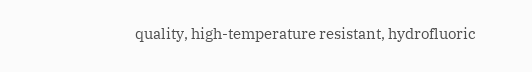quality, high-temperature resistant, hydrofluoric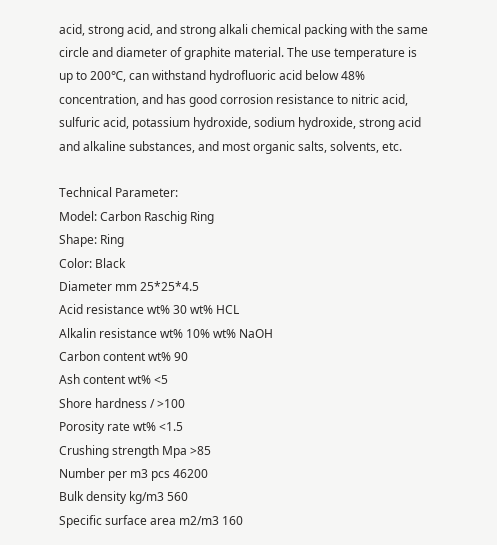acid, strong acid, and strong alkali chemical packing with the same circle and diameter of graphite material. The use temperature is up to 200℃, can withstand hydrofluoric acid below 48% concentration, and has good corrosion resistance to nitric acid, sulfuric acid, potassium hydroxide, sodium hydroxide, strong acid and alkaline substances, and most organic salts, solvents, etc.

Technical Parameter:
Model: Carbon Raschig Ring
Shape: Ring
Color: Black
Diameter mm 25*25*4.5
Acid resistance wt% 30 wt% HCL
Alkalin resistance wt% 10% wt% NaOH
Carbon content wt% 90
Ash content wt% <5
Shore hardness / >100
Porosity rate wt% <1.5
Crushing strength Mpa >85
Number per m3 pcs 46200
Bulk density kg/m3 560
Specific surface area m2/m3 160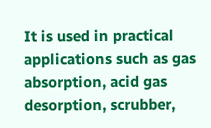It is used in practical applications such as gas absorption, acid gas desorption, scrubber,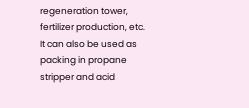regeneration tower, fertilizer production, etc. It can also be used as packing in propane stripper and acid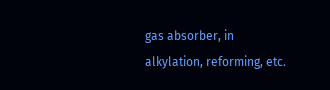gas absorber, in alkylation, reforming, etc.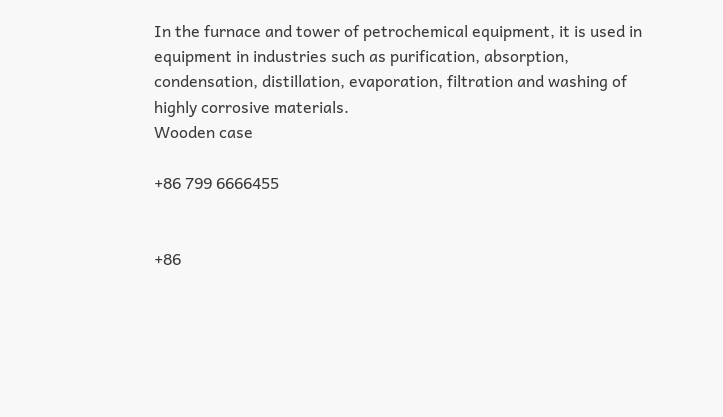In the furnace and tower of petrochemical equipment, it is used in equipment in industries such as purification, absorption, condensation, distillation, evaporation, filtration and washing of highly corrosive materials.
Wooden case

+86 799 6666455


+86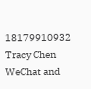18179910932
Tracy Chen
WeChat and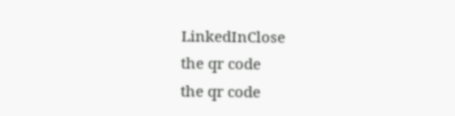LinkedInClose
the qr code
the qr code